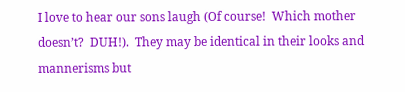I love to hear our sons laugh (Of course!  Which mother doesn’t?  DUH!).  They may be identical in their looks and mannerisms but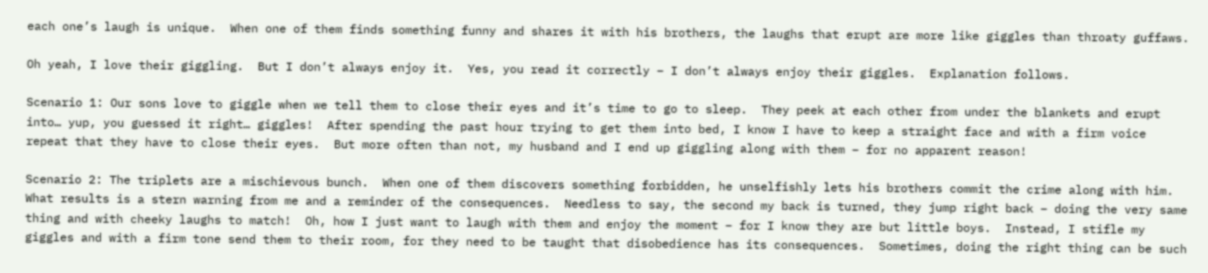each one’s laugh is unique.  When one of them finds something funny and shares it with his brothers, the laughs that erupt are more like giggles than throaty guffaws.

Oh yeah, I love their giggling.  But I don’t always enjoy it.  Yes, you read it correctly – I don’t always enjoy their giggles.  Explanation follows.

Scenario 1: Our sons love to giggle when we tell them to close their eyes and it’s time to go to sleep.  They peek at each other from under the blankets and erupt into… yup, you guessed it right… giggles!  After spending the past hour trying to get them into bed, I know I have to keep a straight face and with a firm voice repeat that they have to close their eyes.  But more often than not, my husband and I end up giggling along with them – for no apparent reason!

Scenario 2: The triplets are a mischievous bunch.  When one of them discovers something forbidden, he unselfishly lets his brothers commit the crime along with him.  What results is a stern warning from me and a reminder of the consequences.  Needless to say, the second my back is turned, they jump right back – doing the very same thing and with cheeky laughs to match!  Oh, how I just want to laugh with them and enjoy the moment – for I know they are but little boys.  Instead, I stifle my giggles and with a firm tone send them to their room, for they need to be taught that disobedience has its consequences.  Sometimes, doing the right thing can be such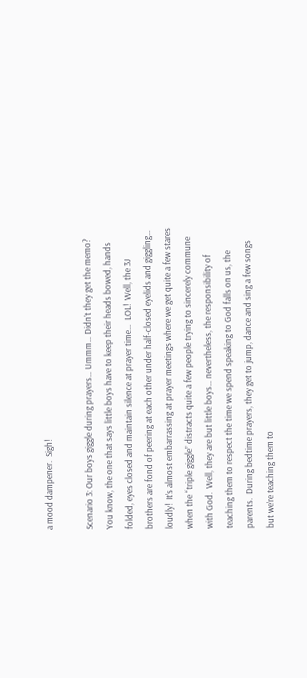a mood dampener.  Sigh!

Scenario 3: Our boys giggle during prayers… Ummm… Didn’t they get the memo?  You know, the one that says little boys have to keep their heads bowed, hands folded, eyes closed and maintain silence at prayer time…  LOL!  Well, the 3J brothers are fond of peering at each other under half-closed eyelids and giggling… loudly!  It’s almost embarrassing at prayer meetings where we get quite a few stares when the “triple giggle” distracts quite a few people trying to sincerely commune with God.  Well, they are but little boys… nevertheless, the responsibility of teaching them to respect the time we spend speaking to God falls on us, the parents.  During bedtime prayers, they get to jump, dance and sing a few songs but we’re teaching them to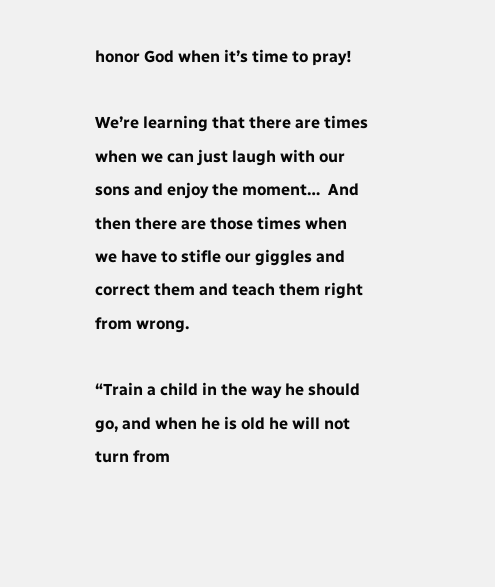honor God when it’s time to pray!

We’re learning that there are times when we can just laugh with our sons and enjoy the moment…  And then there are those times when we have to stifle our giggles and correct them and teach them right from wrong.

“Train a child in the way he should go, and when he is old he will not turn from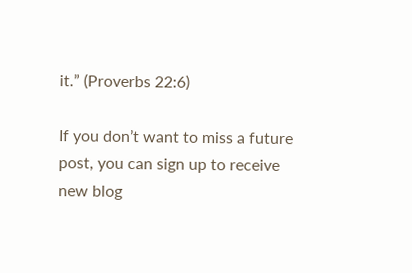it.” (Proverbs 22:6)

If you don’t want to miss a future post, you can sign up to receive new blog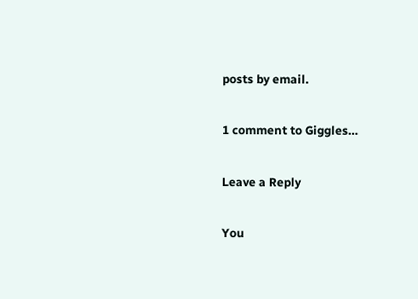posts by email.

1 comment to Giggles…

Leave a Reply

You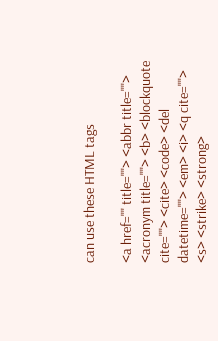can use these HTML tags

<a href="" title=""> <abbr title=""> <acronym title=""> <b> <blockquote cite=""> <cite> <code> <del datetime=""> <em> <i> <q cite=""> <s> <strike> <strong>